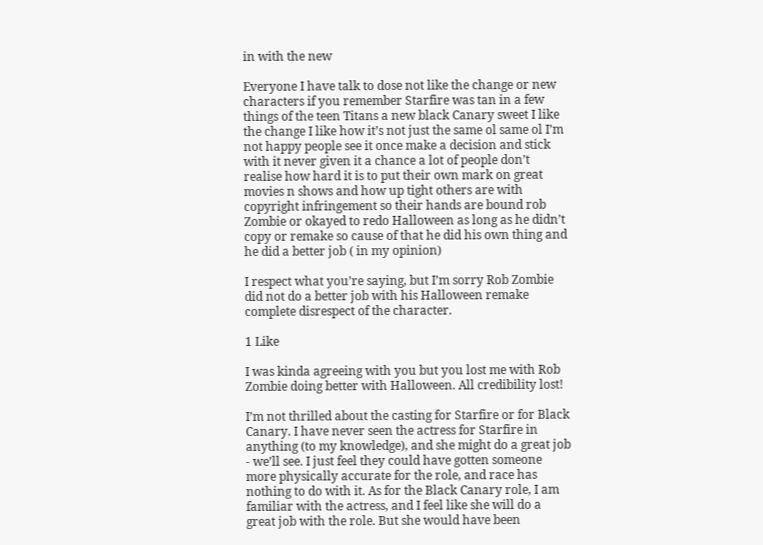in with the new

Everyone I have talk to dose not like the change or new characters if you remember Starfire was tan in a few things of the teen Titans a new black Canary sweet I like the change I like how it’s not just the same ol same ol I’m not happy people see it once make a decision and stick with it never given it a chance a lot of people don’t realise how hard it is to put their own mark on great movies n shows and how up tight others are with copyright infringement so their hands are bound rob Zombie or okayed to redo Halloween as long as he didn’t copy or remake so cause of that he did his own thing and he did a better job ( in my opinion)

I respect what you’re saying, but I’m sorry Rob Zombie did not do a better job with his Halloween remake complete disrespect of the character.

1 Like

I was kinda agreeing with you but you lost me with Rob Zombie doing better with Halloween. All credibility lost!

I’m not thrilled about the casting for Starfire or for Black Canary. I have never seen the actress for Starfire in anything (to my knowledge), and she might do a great job - we’ll see. I just feel they could have gotten someone more physically accurate for the role, and race has nothing to do with it. As for the Black Canary role, I am familiar with the actress, and I feel like she will do a great job with the role. But she would have been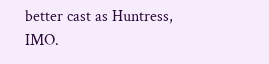better cast as Huntress, IMO.